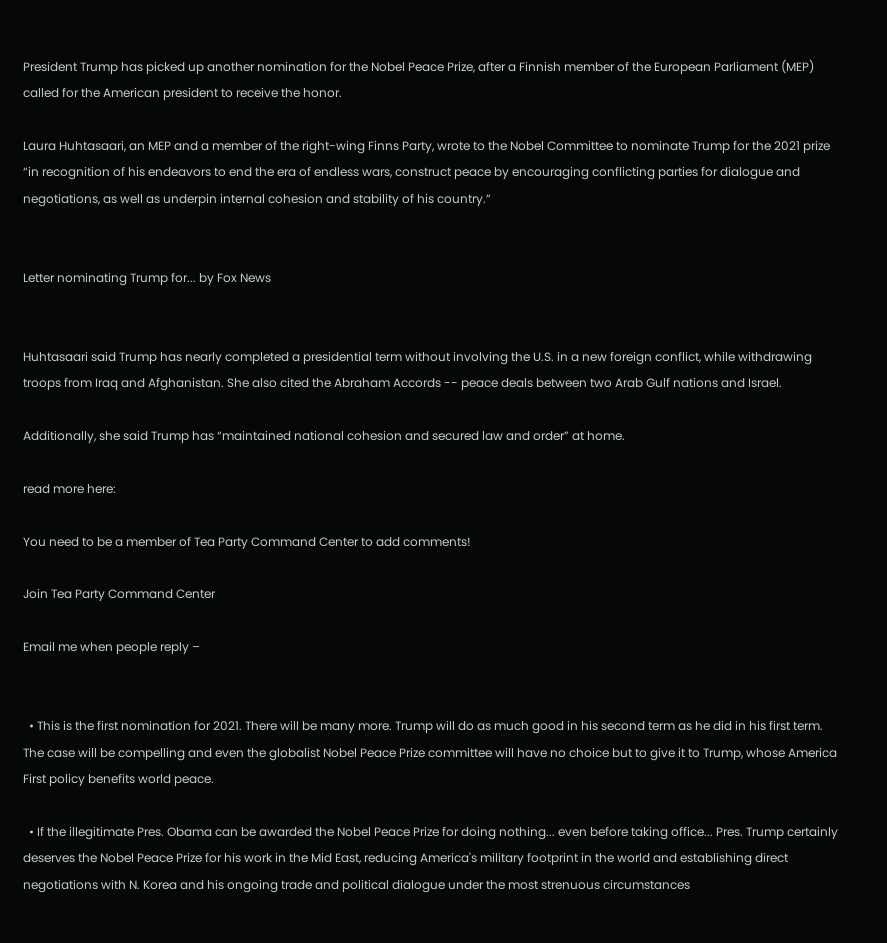President Trump has picked up another nomination for the Nobel Peace Prize, after a Finnish member of the European Parliament (MEP) called for the American president to receive the honor.

Laura Huhtasaari, an MEP and a member of the right-wing Finns Party, wrote to the Nobel Committee to nominate Trump for the 2021 prize “in recognition of his endeavors to end the era of endless wars, construct peace by encouraging conflicting parties for dialogue and negotiations, as well as underpin internal cohesion and stability of his country.”


Letter nominating Trump for... by Fox News


Huhtasaari said Trump has nearly completed a presidential term without involving the U.S. in a new foreign conflict, while withdrawing troops from Iraq and Afghanistan. She also cited the Abraham Accords -- peace deals between two Arab Gulf nations and Israel.

Additionally, she said Trump has “maintained national cohesion and secured law and order” at home.

read more here:

You need to be a member of Tea Party Command Center to add comments!

Join Tea Party Command Center

Email me when people reply –


  • This is the first nomination for 2021. There will be many more. Trump will do as much good in his second term as he did in his first term. The case will be compelling and even the globalist Nobel Peace Prize committee will have no choice but to give it to Trump, whose America First policy benefits world peace.

  • If the illegitimate Pres. Obama can be awarded the Nobel Peace Prize for doing nothing... even before taking office... Pres. Trump certainly deserves the Nobel Peace Prize for his work in the Mid East, reducing America's military footprint in the world and establishing direct negotiations with N. Korea and his ongoing trade and political dialogue under the most strenuous circumstances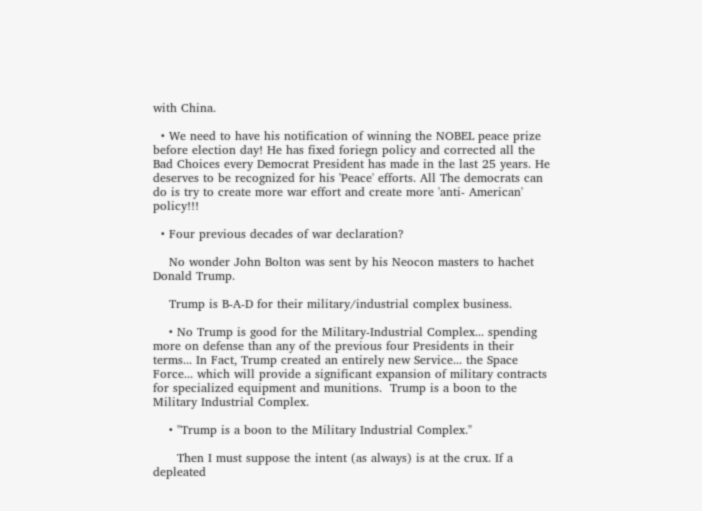with China.

  • We need to have his notification of winning the NOBEL peace prize before election day! He has fixed foriegn policy and corrected all the Bad Choices every Democrat President has made in the last 25 years. He deserves to be recognized for his 'Peace' efforts. All The democrats can do is try to create more war effort and create more 'anti- American' policy!!!

  • Four previous decades of war declaration?

    No wonder John Bolton was sent by his Neocon masters to hachet Donald Trump.

    Trump is B-A-D for their military/industrial complex business.

    • No Trump is good for the Military-Industrial Complex... spending more on defense than any of the previous four Presidents in their terms... In Fact, Trump created an entirely new Service... the Space Force... which will provide a significant expansion of military contracts for specialized equipment and munitions.  Trump is a boon to the Military Industrial Complex.

    • "Trump is a boon to the Military Industrial Complex."

      Then I must suppose the intent (as always) is at the crux. If a depleated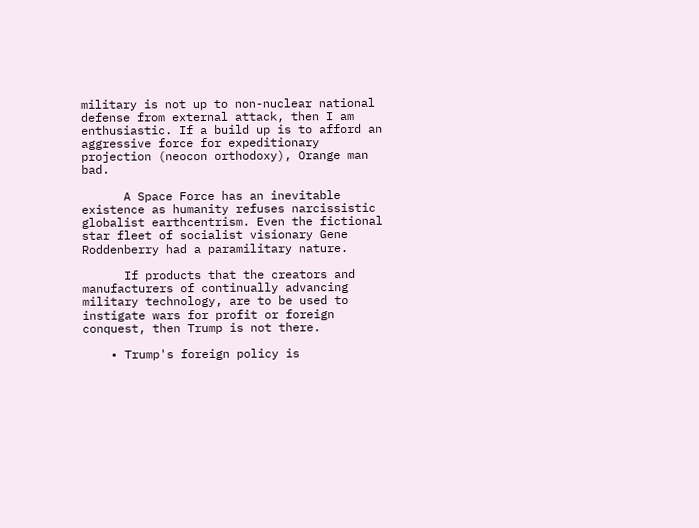military is not up to non-nuclear national defense from external attack, then I am enthusiastic. If a build up is to afford an aggressive force for expeditionary projection (neocon orthodoxy), Orange man bad.

      A Space Force has an inevitable existence as humanity refuses narcissistic globalist earthcentrism. Even the fictional star fleet of socialist visionary Gene Roddenberry had a paramilitary nature.

      If products that the creators and manufacturers of continually advancing military technology, are to be used to instigate wars for profit or foreign conquest, then Trump is not there.

    • Trump's foreign policy is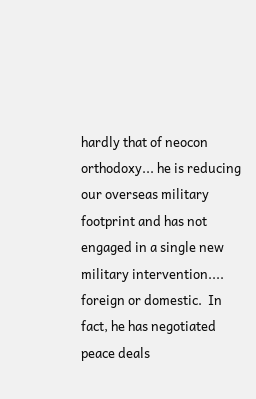hardly that of neocon orthodoxy... he is reducing our overseas military footprint and has not engaged in a single new military intervention.... foreign or domestic.  In fact, he has negotiated peace deals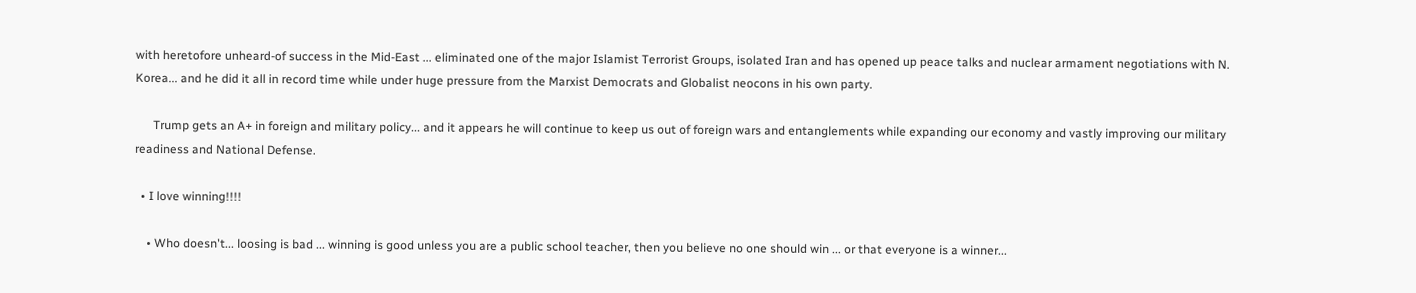with heretofore unheard-of success in the Mid-East ... eliminated one of the major Islamist Terrorist Groups, isolated Iran and has opened up peace talks and nuclear armament negotiations with N. Korea... and he did it all in record time while under huge pressure from the Marxist Democrats and Globalist neocons in his own party.

      Trump gets an A+ in foreign and military policy... and it appears he will continue to keep us out of foreign wars and entanglements while expanding our economy and vastly improving our military readiness and National Defense.

  • I love winning!!!!

    • Who doesn't... loosing is bad ... winning is good unless you are a public school teacher, then you believe no one should win ... or that everyone is a winner...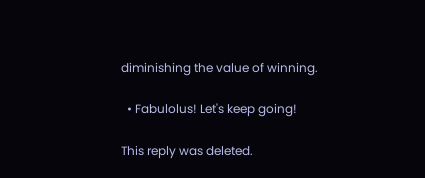diminishing the value of winning.

  • Fabulolus! Let's keep going!

This reply was deleted.